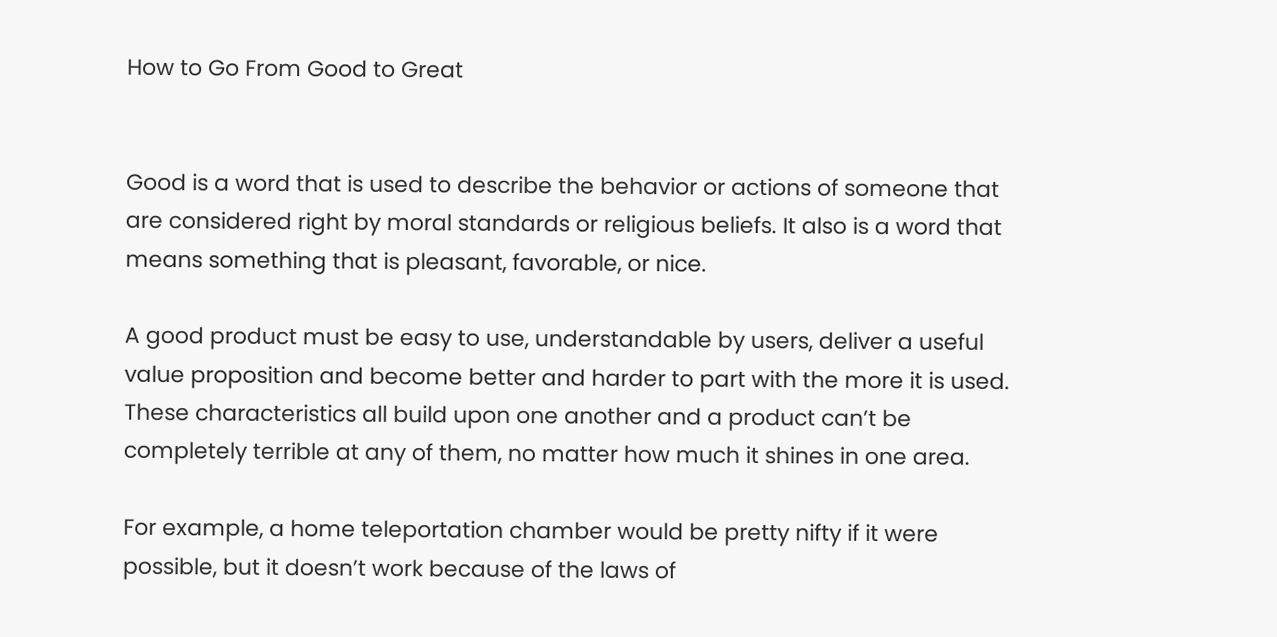How to Go From Good to Great


Good is a word that is used to describe the behavior or actions of someone that are considered right by moral standards or religious beliefs. It also is a word that means something that is pleasant, favorable, or nice.

A good product must be easy to use, understandable by users, deliver a useful value proposition and become better and harder to part with the more it is used. These characteristics all build upon one another and a product can’t be completely terrible at any of them, no matter how much it shines in one area.

For example, a home teleportation chamber would be pretty nifty if it were possible, but it doesn’t work because of the laws of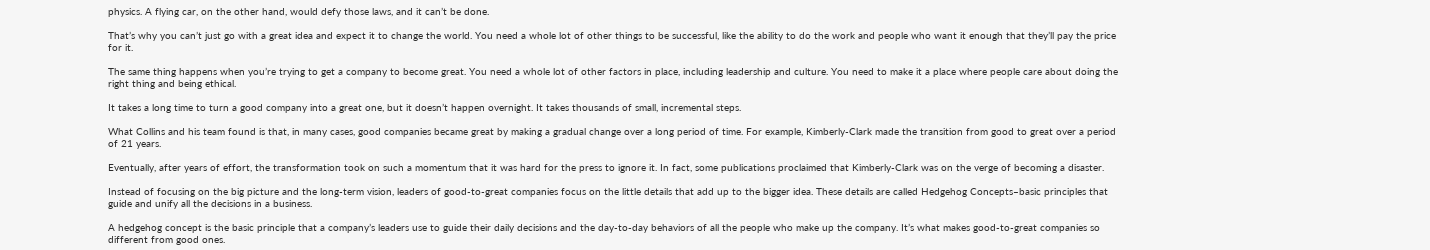physics. A flying car, on the other hand, would defy those laws, and it can’t be done.

That’s why you can’t just go with a great idea and expect it to change the world. You need a whole lot of other things to be successful, like the ability to do the work and people who want it enough that they’ll pay the price for it.

The same thing happens when you’re trying to get a company to become great. You need a whole lot of other factors in place, including leadership and culture. You need to make it a place where people care about doing the right thing and being ethical.

It takes a long time to turn a good company into a great one, but it doesn’t happen overnight. It takes thousands of small, incremental steps.

What Collins and his team found is that, in many cases, good companies became great by making a gradual change over a long period of time. For example, Kimberly-Clark made the transition from good to great over a period of 21 years.

Eventually, after years of effort, the transformation took on such a momentum that it was hard for the press to ignore it. In fact, some publications proclaimed that Kimberly-Clark was on the verge of becoming a disaster.

Instead of focusing on the big picture and the long-term vision, leaders of good-to-great companies focus on the little details that add up to the bigger idea. These details are called Hedgehog Concepts–basic principles that guide and unify all the decisions in a business.

A hedgehog concept is the basic principle that a company’s leaders use to guide their daily decisions and the day-to-day behaviors of all the people who make up the company. It’s what makes good-to-great companies so different from good ones.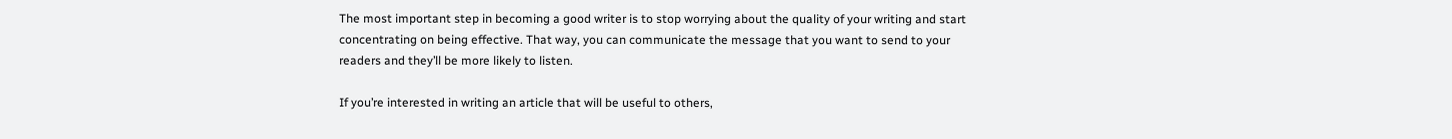The most important step in becoming a good writer is to stop worrying about the quality of your writing and start concentrating on being effective. That way, you can communicate the message that you want to send to your readers and they’ll be more likely to listen.

If you’re interested in writing an article that will be useful to others,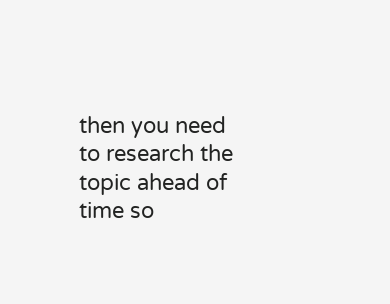then you need to research the topic ahead of time so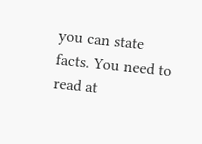you can state facts. You need to read at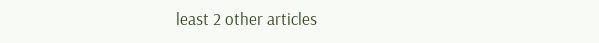least 2 other articles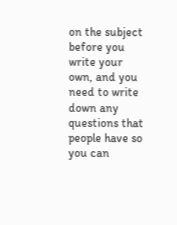on the subject before you write your own, and you need to write down any questions that people have so you can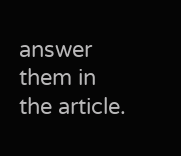answer them in the article.